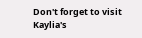Don't forget to visit Kaylia's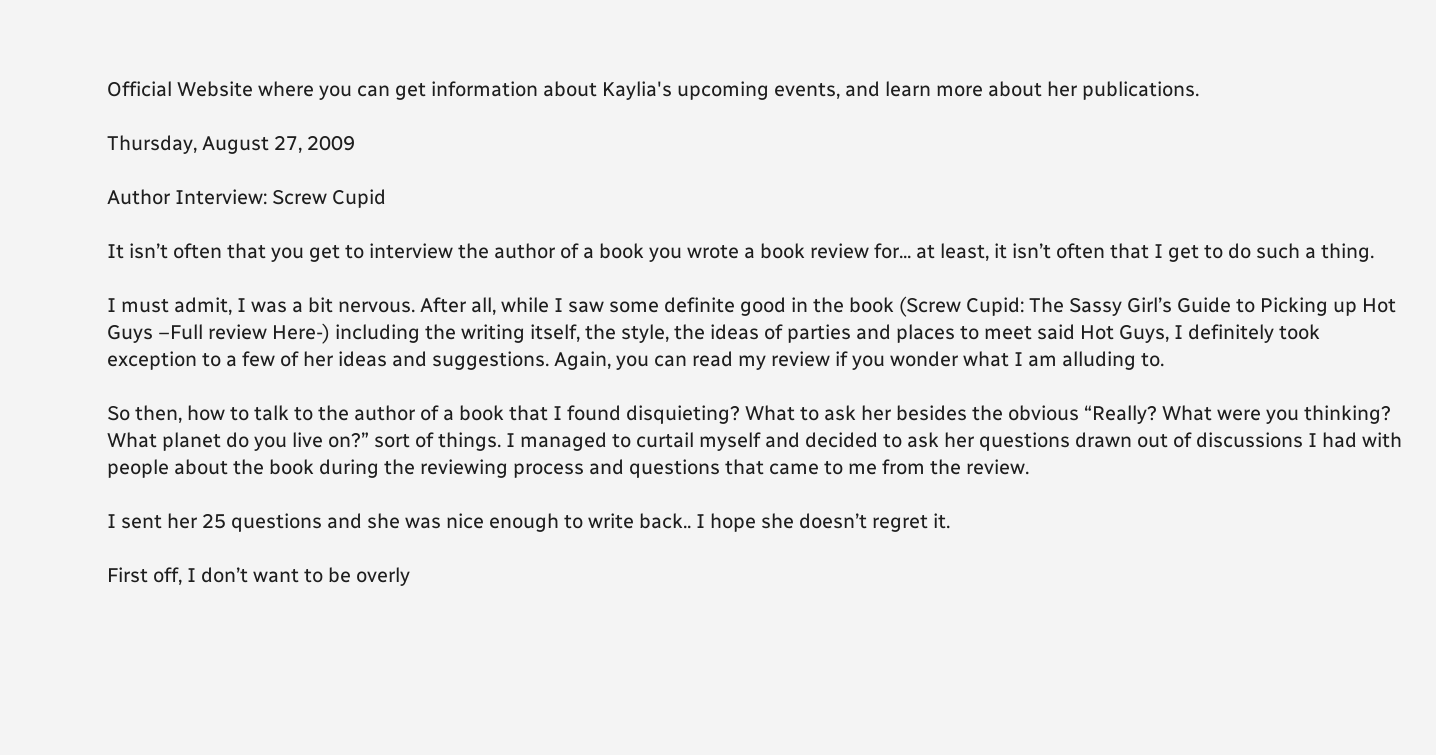Official Website where you can get information about Kaylia's upcoming events, and learn more about her publications.

Thursday, August 27, 2009

Author Interview: Screw Cupid

It isn’t often that you get to interview the author of a book you wrote a book review for... at least, it isn’t often that I get to do such a thing.

I must admit, I was a bit nervous. After all, while I saw some definite good in the book (Screw Cupid: The Sassy Girl’s Guide to Picking up Hot Guys –Full review Here-) including the writing itself, the style, the ideas of parties and places to meet said Hot Guys, I definitely took exception to a few of her ideas and suggestions. Again, you can read my review if you wonder what I am alluding to.

So then, how to talk to the author of a book that I found disquieting? What to ask her besides the obvious “Really? What were you thinking? What planet do you live on?” sort of things. I managed to curtail myself and decided to ask her questions drawn out of discussions I had with people about the book during the reviewing process and questions that came to me from the review.

I sent her 25 questions and she was nice enough to write back.. I hope she doesn’t regret it.

First off, I don’t want to be overly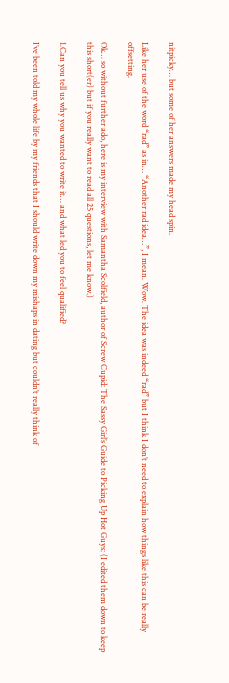nitpicky… but some of her answers made my head spin.

Like her use of the word “rad” as in… “Another rad idea…”, I mean. Wow. The idea was indeed “rad” but I think I don’t need to explain how things like this can be really offsetting.

Ok… so without further ado, here is my interview with Samantha Scolfield, author of Screw Cupid: The Sassy Girl’s Guide to Picking Up Hot Guys: (I edited them down to keep this short(er) but if you really want to read all 25 questions, let me know.)

1.Can you tell us why you wanted to write it… and what led you to feel qualified?

I’ve been told my whole life by my friends that I should write down my mishaps in dating but couldn’t really think of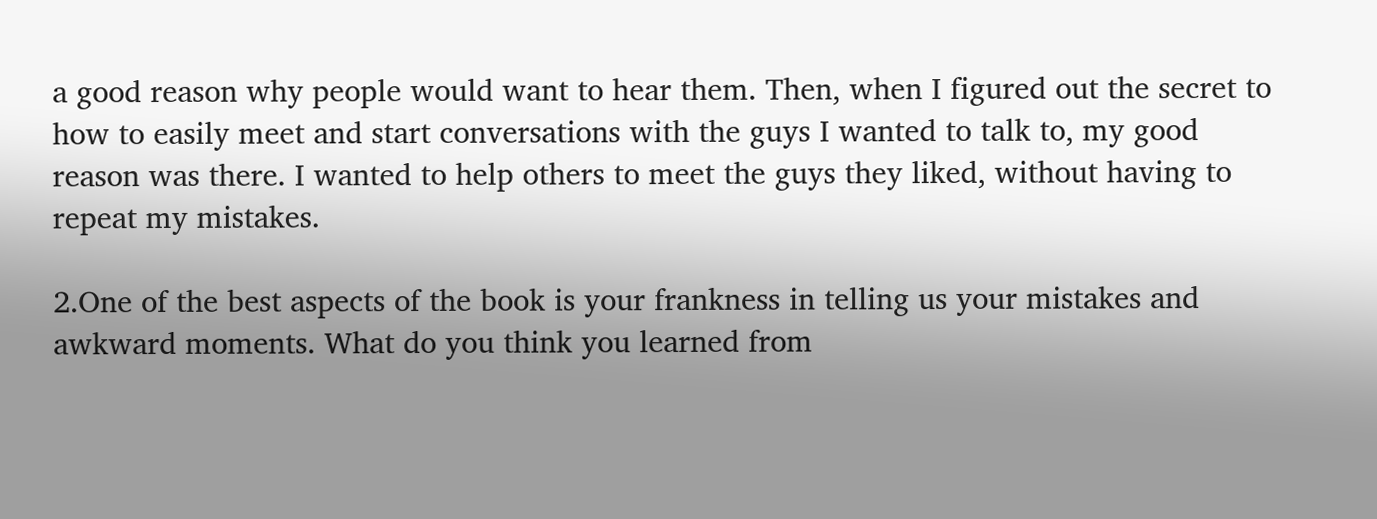a good reason why people would want to hear them. Then, when I figured out the secret to how to easily meet and start conversations with the guys I wanted to talk to, my good reason was there. I wanted to help others to meet the guys they liked, without having to repeat my mistakes.

2.One of the best aspects of the book is your frankness in telling us your mistakes and awkward moments. What do you think you learned from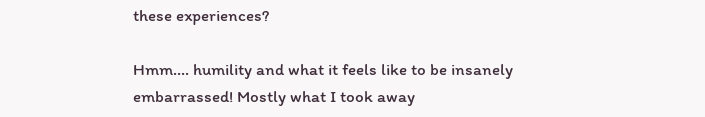these experiences?

Hmm.... humility and what it feels like to be insanely embarrassed! Mostly what I took away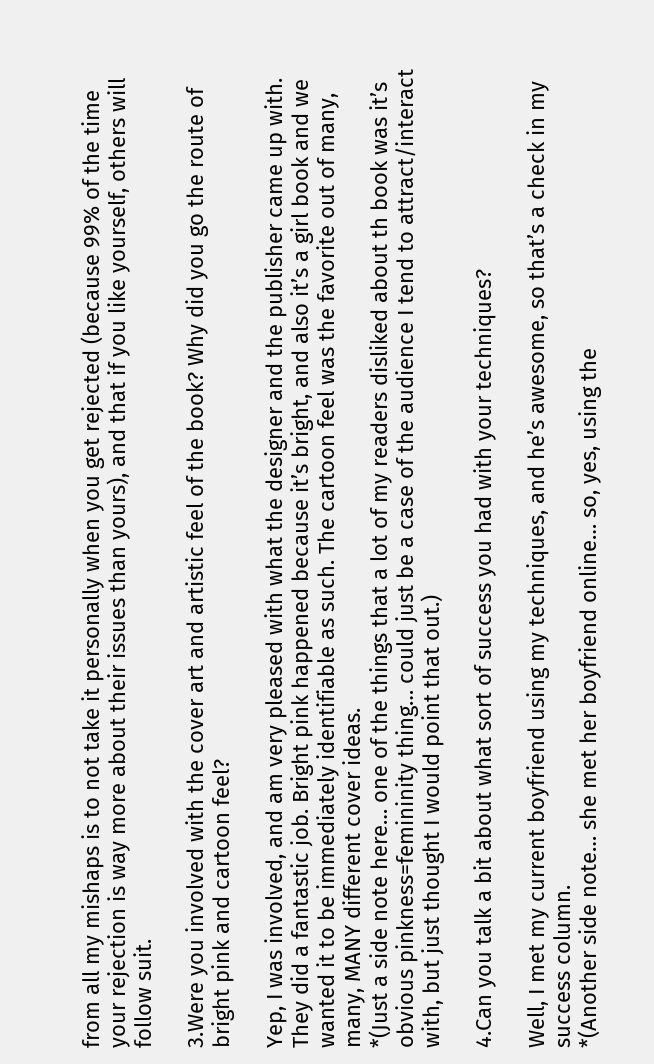from all my mishaps is to not take it personally when you get rejected (because 99% of the time your rejection is way more about their issues than yours), and that if you like yourself, others will follow suit.

3.Were you involved with the cover art and artistic feel of the book? Why did you go the route of bright pink and cartoon feel?

Yep, I was involved, and am very pleased with what the designer and the publisher came up with. They did a fantastic job. Bright pink happened because it’s bright, and also it’s a girl book and we wanted it to be immediately identifiable as such. The cartoon feel was the favorite out of many, many, MANY different cover ideas.
*(Just a side note here… one of the things that a lot of my readers disliked about th book was it’s obvious pinkness=femininity thing… could just be a case of the audience I tend to attract/interact with, but just thought I would point that out.)

4.Can you talk a bit about what sort of success you had with your techniques?

Well, I met my current boyfriend using my techniques, and he’s awesome, so that’s a check in my success column.
*(Another side note… she met her boyfriend online… so, yes, using the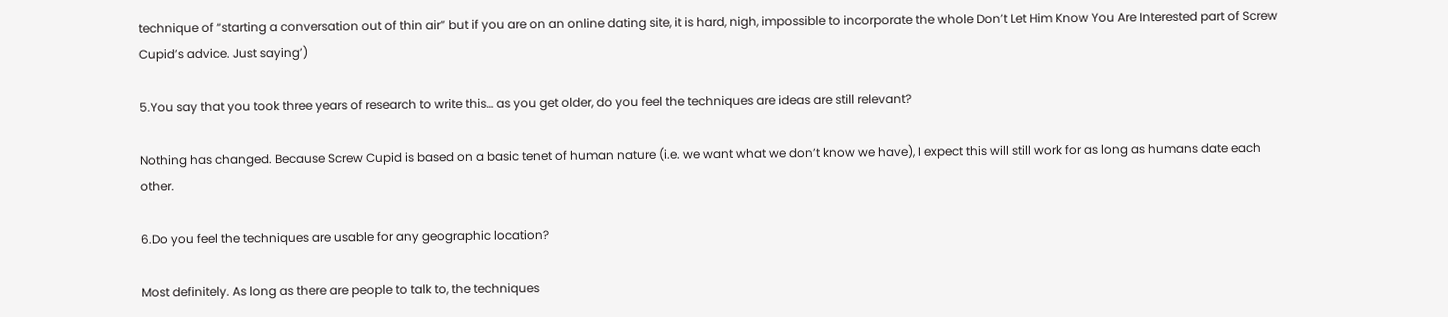technique of “starting a conversation out of thin air” but if you are on an online dating site, it is hard, nigh, impossible to incorporate the whole Don’t Let Him Know You Are Interested part of Screw Cupid’s advice. Just saying’)

5.You say that you took three years of research to write this… as you get older, do you feel the techniques are ideas are still relevant?

Nothing has changed. Because Screw Cupid is based on a basic tenet of human nature (i.e. we want what we don’t know we have), I expect this will still work for as long as humans date each other.

6.Do you feel the techniques are usable for any geographic location?

Most definitely. As long as there are people to talk to, the techniques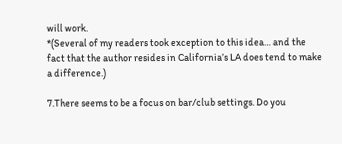will work.
*(Several of my readers took exception to this idea… and the fact that the author resides in California’s LA does tend to make a difference.)

7.There seems to be a focus on bar/club settings. Do you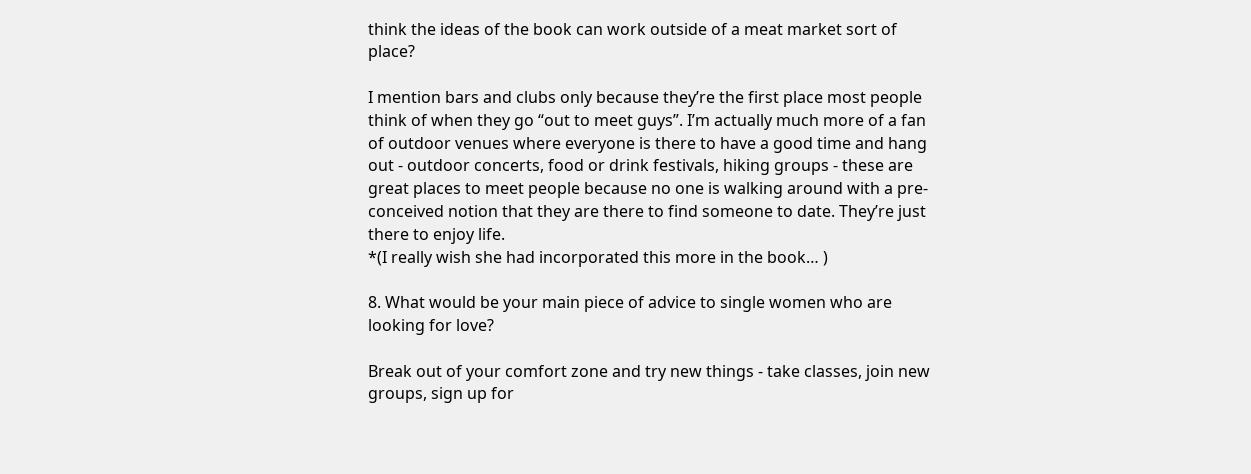think the ideas of the book can work outside of a meat market sort of place?

I mention bars and clubs only because they’re the first place most people think of when they go “out to meet guys”. I’m actually much more of a fan of outdoor venues where everyone is there to have a good time and hang out - outdoor concerts, food or drink festivals, hiking groups - these are great places to meet people because no one is walking around with a pre-conceived notion that they are there to find someone to date. They’re just there to enjoy life.
*(I really wish she had incorporated this more in the book… )

8. What would be your main piece of advice to single women who are looking for love?

Break out of your comfort zone and try new things - take classes, join new groups, sign up for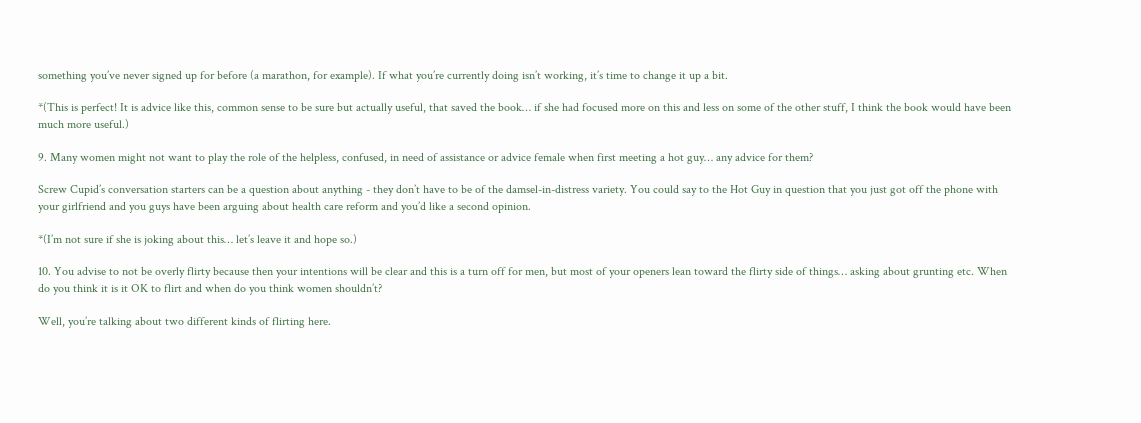something you’ve never signed up for before (a marathon, for example). If what you’re currently doing isn’t working, it’s time to change it up a bit.

*(This is perfect! It is advice like this, common sense to be sure but actually useful, that saved the book… if she had focused more on this and less on some of the other stuff, I think the book would have been much more useful.)

9. Many women might not want to play the role of the helpless, confused, in need of assistance or advice female when first meeting a hot guy… any advice for them?

Screw Cupid’s conversation starters can be a question about anything - they don’t have to be of the damsel-in-distress variety. You could say to the Hot Guy in question that you just got off the phone with your girlfriend and you guys have been arguing about health care reform and you’d like a second opinion.

*(I’m not sure if she is joking about this… let’s leave it and hope so.)

10. You advise to not be overly flirty because then your intentions will be clear and this is a turn off for men, but most of your openers lean toward the flirty side of things… asking about grunting etc. When do you think it is it OK to flirt and when do you think women shouldn’t?

Well, you’re talking about two different kinds of flirting here.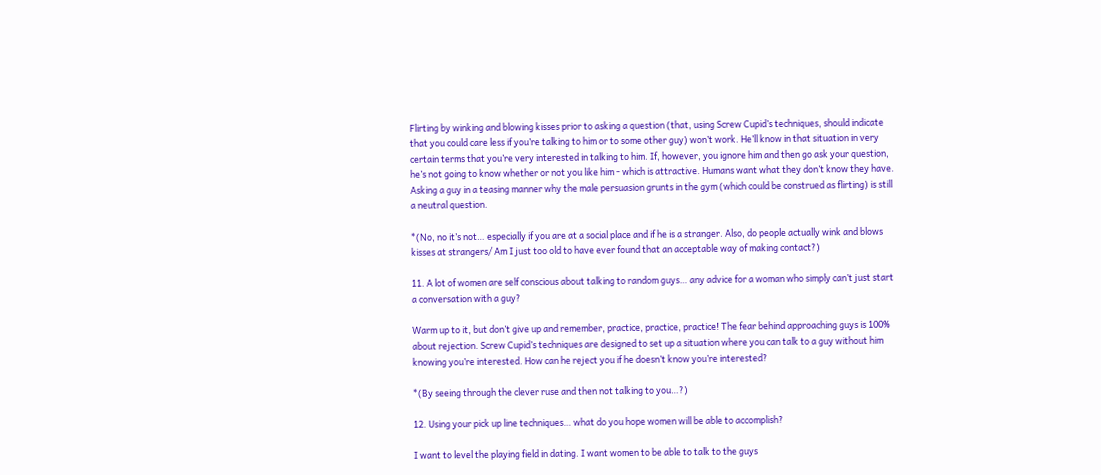Flirting by winking and blowing kisses prior to asking a question (that, using Screw Cupid’s techniques, should indicate that you could care less if you’re talking to him or to some other guy) won’t work. He’ll know in that situation in very certain terms that you’re very interested in talking to him. If, however, you ignore him and then go ask your question, he’s not going to know whether or not you like him - which is attractive. Humans want what they don’t know they have. Asking a guy in a teasing manner why the male persuasion grunts in the gym (which could be construed as flirting) is still a neutral question.

*(No, no it’s not… especially if you are at a social place and if he is a stranger. Also, do people actually wink and blows kisses at strangers/ Am I just too old to have ever found that an acceptable way of making contact?)

11. A lot of women are self conscious about talking to random guys… any advice for a woman who simply can’t just start a conversation with a guy?

Warm up to it, but don’t give up and remember, practice, practice, practice! The fear behind approaching guys is 100% about rejection. Screw Cupid’s techniques are designed to set up a situation where you can talk to a guy without him knowing you’re interested. How can he reject you if he doesn’t know you’re interested?

*(By seeing through the clever ruse and then not talking to you…?)

12. Using your pick up line techniques… what do you hope women will be able to accomplish?

I want to level the playing field in dating. I want women to be able to talk to the guys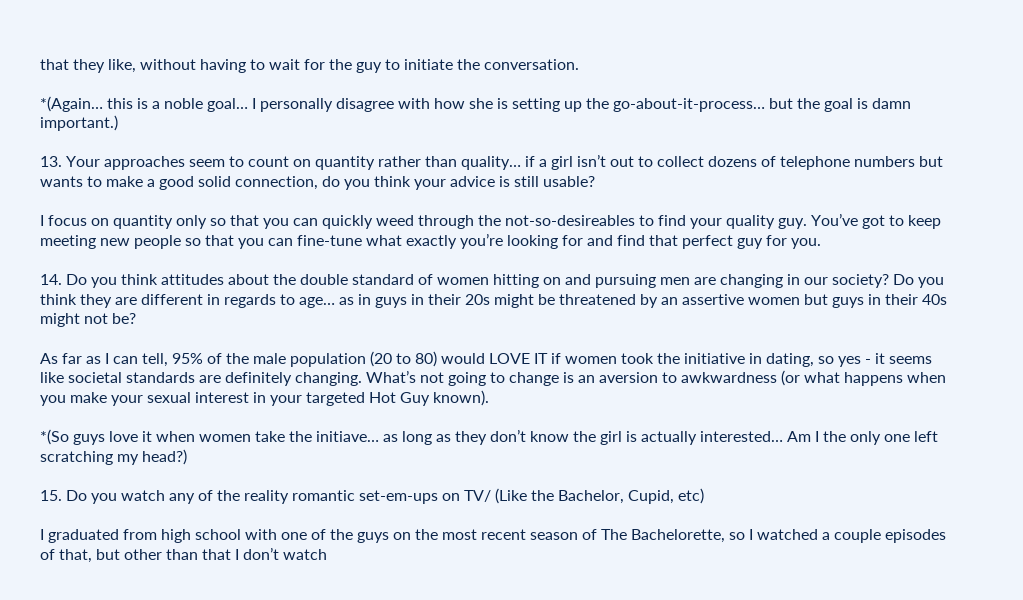that they like, without having to wait for the guy to initiate the conversation.

*(Again… this is a noble goal… I personally disagree with how she is setting up the go-about-it-process… but the goal is damn important.)

13. Your approaches seem to count on quantity rather than quality… if a girl isn’t out to collect dozens of telephone numbers but wants to make a good solid connection, do you think your advice is still usable?

I focus on quantity only so that you can quickly weed through the not-so-desireables to find your quality guy. You’ve got to keep meeting new people so that you can fine-tune what exactly you’re looking for and find that perfect guy for you.

14. Do you think attitudes about the double standard of women hitting on and pursuing men are changing in our society? Do you think they are different in regards to age… as in guys in their 20s might be threatened by an assertive women but guys in their 40s might not be?

As far as I can tell, 95% of the male population (20 to 80) would LOVE IT if women took the initiative in dating, so yes - it seems like societal standards are definitely changing. What’s not going to change is an aversion to awkwardness (or what happens when you make your sexual interest in your targeted Hot Guy known).

*(So guys love it when women take the initiave… as long as they don’t know the girl is actually interested… Am I the only one left scratching my head?)

15. Do you watch any of the reality romantic set-em-ups on TV/ (Like the Bachelor, Cupid, etc)

I graduated from high school with one of the guys on the most recent season of The Bachelorette, so I watched a couple episodes of that, but other than that I don’t watch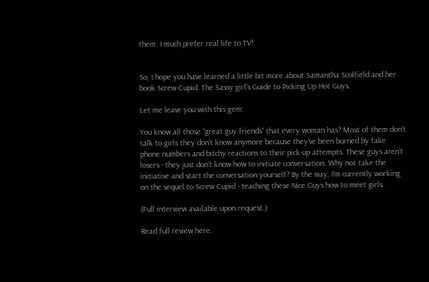them. I much prefer real life to TV!


So, I hope you have learned a little bit more about Samantha Scolfield and her book Screw Cupid: The Sassy girl’s Guide to Picking Up Hot Guys.

Let me leave you with this gem:

You know all those “great guy friends” that every woman has? Most of them don’t talk to girls they don’t know anymore because they’ve been burned by fake phone numbers and bitchy reactions to their pick-up attempts. These guys aren’t losers - they just don’t know how to initiate conversation. Why not take the initiative and start the conversation yourself? By the way, I’m currently working on the sequel to Screw Cupid - teaching these Nice Guys how to meet girls.

(Full interview available upon request.)

Read full review here.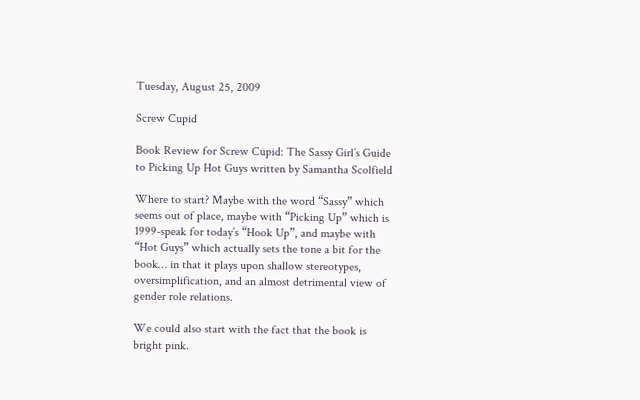Tuesday, August 25, 2009

Screw Cupid

Book Review for Screw Cupid: The Sassy Girl’s Guide to Picking Up Hot Guys written by Samantha Scolfield

Where to start? Maybe with the word “Sassy” which seems out of place, maybe with “Picking Up” which is 1999-speak for today’s “Hook Up”, and maybe with “Hot Guys” which actually sets the tone a bit for the book… in that it plays upon shallow stereotypes, oversimplification, and an almost detrimental view of gender role relations.

We could also start with the fact that the book is bright pink.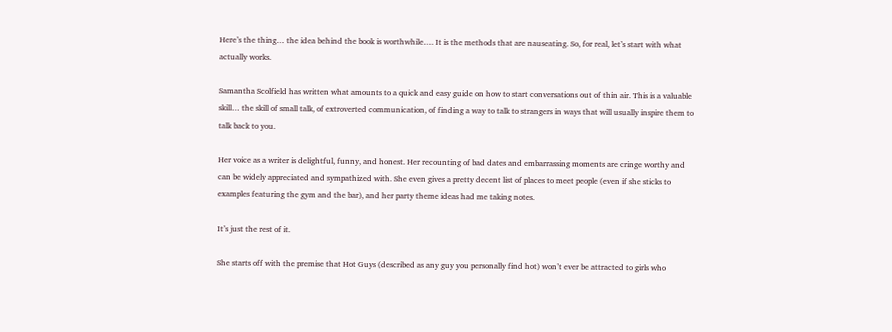Here’s the thing… the idea behind the book is worthwhile…. It is the methods that are nauseating. So, for real, let’s start with what actually works.

Samantha Scolfield has written what amounts to a quick and easy guide on how to start conversations out of thin air. This is a valuable skill… the skill of small talk, of extroverted communication, of finding a way to talk to strangers in ways that will usually inspire them to talk back to you.

Her voice as a writer is delightful, funny, and honest. Her recounting of bad dates and embarrassing moments are cringe worthy and can be widely appreciated and sympathized with. She even gives a pretty decent list of places to meet people (even if she sticks to examples featuring the gym and the bar), and her party theme ideas had me taking notes.

It’s just the rest of it.

She starts off with the premise that Hot Guys (described as any guy you personally find hot) won’t ever be attracted to girls who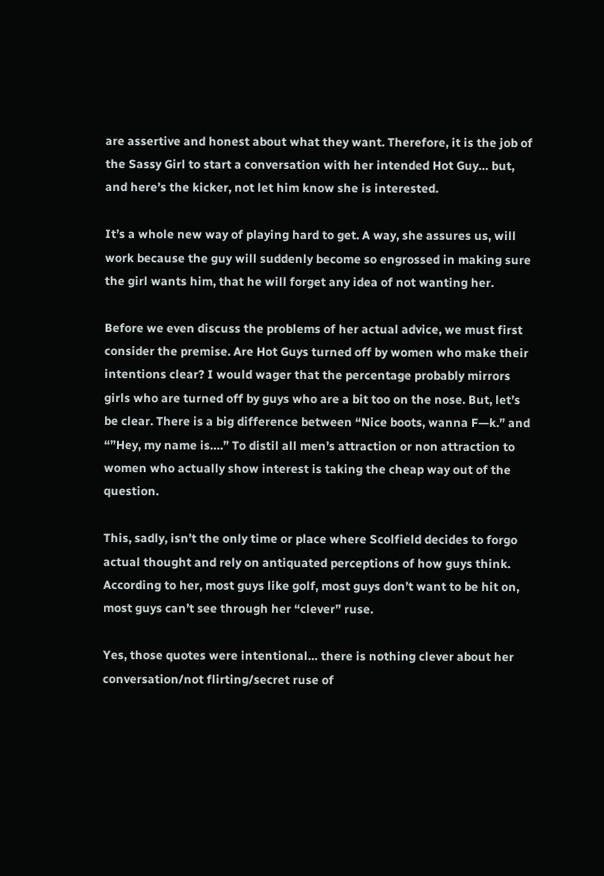are assertive and honest about what they want. Therefore, it is the job of the Sassy Girl to start a conversation with her intended Hot Guy… but, and here’s the kicker, not let him know she is interested.

It’s a whole new way of playing hard to get. A way, she assures us, will work because the guy will suddenly become so engrossed in making sure the girl wants him, that he will forget any idea of not wanting her.

Before we even discuss the problems of her actual advice, we must first consider the premise. Are Hot Guys turned off by women who make their intentions clear? I would wager that the percentage probably mirrors girls who are turned off by guys who are a bit too on the nose. But, let’s be clear. There is a big difference between “Nice boots, wanna F—k.” and “”Hey, my name is….” To distil all men’s attraction or non attraction to women who actually show interest is taking the cheap way out of the question.

This, sadly, isn’t the only time or place where Scolfield decides to forgo actual thought and rely on antiquated perceptions of how guys think. According to her, most guys like golf, most guys don’t want to be hit on, most guys can’t see through her “clever” ruse.

Yes, those quotes were intentional… there is nothing clever about her conversation/not flirting/secret ruse of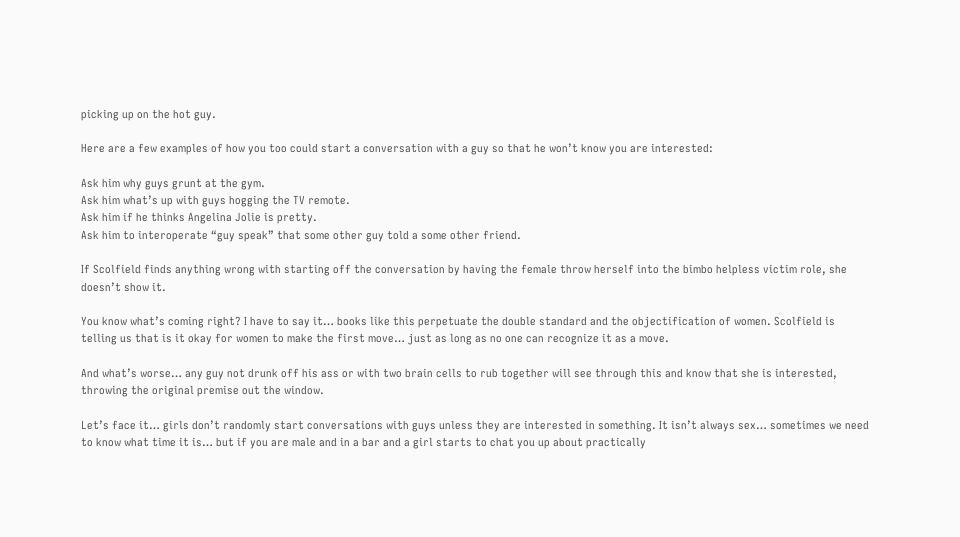picking up on the hot guy.

Here are a few examples of how you too could start a conversation with a guy so that he won’t know you are interested:

Ask him why guys grunt at the gym.
Ask him what’s up with guys hogging the TV remote.
Ask him if he thinks Angelina Jolie is pretty.
Ask him to interoperate “guy speak” that some other guy told a some other friend.

If Scolfield finds anything wrong with starting off the conversation by having the female throw herself into the bimbo helpless victim role, she doesn’t show it.

You know what’s coming right? I have to say it… books like this perpetuate the double standard and the objectification of women. Scolfield is telling us that is it okay for women to make the first move… just as long as no one can recognize it as a move.

And what’s worse… any guy not drunk off his ass or with two brain cells to rub together will see through this and know that she is interested, throwing the original premise out the window.

Let’s face it… girls don’t randomly start conversations with guys unless they are interested in something. It isn’t always sex… sometimes we need to know what time it is… but if you are male and in a bar and a girl starts to chat you up about practically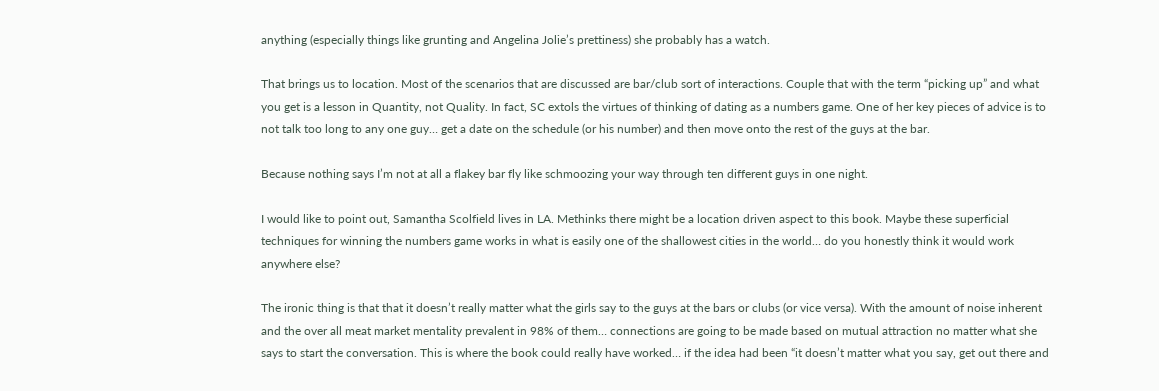anything (especially things like grunting and Angelina Jolie’s prettiness) she probably has a watch.

That brings us to location. Most of the scenarios that are discussed are bar/club sort of interactions. Couple that with the term “picking up” and what you get is a lesson in Quantity, not Quality. In fact, SC extols the virtues of thinking of dating as a numbers game. One of her key pieces of advice is to not talk too long to any one guy… get a date on the schedule (or his number) and then move onto the rest of the guys at the bar.

Because nothing says I’m not at all a flakey bar fly like schmoozing your way through ten different guys in one night.

I would like to point out, Samantha Scolfield lives in LA. Methinks there might be a location driven aspect to this book. Maybe these superficial techniques for winning the numbers game works in what is easily one of the shallowest cities in the world… do you honestly think it would work anywhere else?

The ironic thing is that that it doesn’t really matter what the girls say to the guys at the bars or clubs (or vice versa). With the amount of noise inherent and the over all meat market mentality prevalent in 98% of them… connections are going to be made based on mutual attraction no matter what she says to start the conversation. This is where the book could really have worked… if the idea had been “it doesn’t matter what you say, get out there and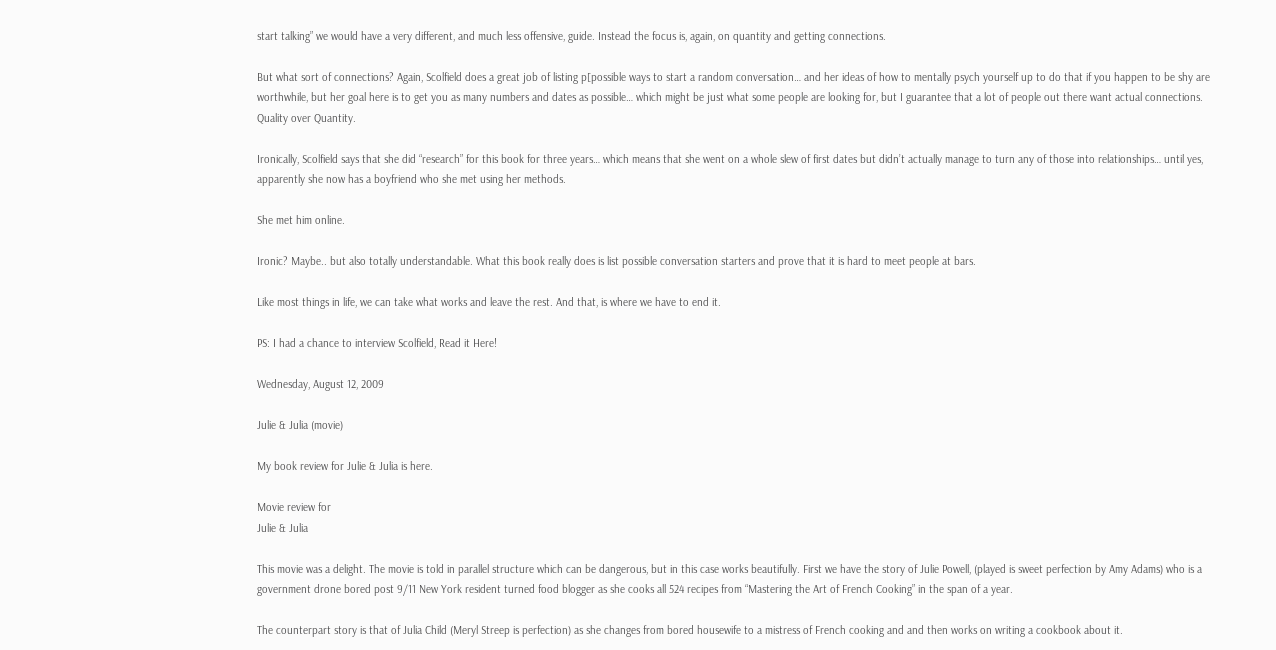start talking” we would have a very different, and much less offensive, guide. Instead the focus is, again, on quantity and getting connections.

But what sort of connections? Again, Scolfield does a great job of listing p[possible ways to start a random conversation… and her ideas of how to mentally psych yourself up to do that if you happen to be shy are worthwhile, but her goal here is to get you as many numbers and dates as possible… which might be just what some people are looking for, but I guarantee that a lot of people out there want actual connections. Quality over Quantity.

Ironically, Scolfield says that she did “research” for this book for three years… which means that she went on a whole slew of first dates but didn’t actually manage to turn any of those into relationships… until yes, apparently she now has a boyfriend who she met using her methods.

She met him online.

Ironic? Maybe.. but also totally understandable. What this book really does is list possible conversation starters and prove that it is hard to meet people at bars.

Like most things in life, we can take what works and leave the rest. And that, is where we have to end it.

PS: I had a chance to interview Scolfield, Read it Here!

Wednesday, August 12, 2009

Julie & Julia (movie)

My book review for Julie & Julia is here.

Movie review for
Julie & Julia

This movie was a delight. The movie is told in parallel structure which can be dangerous, but in this case works beautifully. First we have the story of Julie Powell, (played is sweet perfection by Amy Adams) who is a government drone bored post 9/11 New York resident turned food blogger as she cooks all 524 recipes from “Mastering the Art of French Cooking” in the span of a year.

The counterpart story is that of Julia Child (Meryl Streep is perfection) as she changes from bored housewife to a mistress of French cooking and and then works on writing a cookbook about it.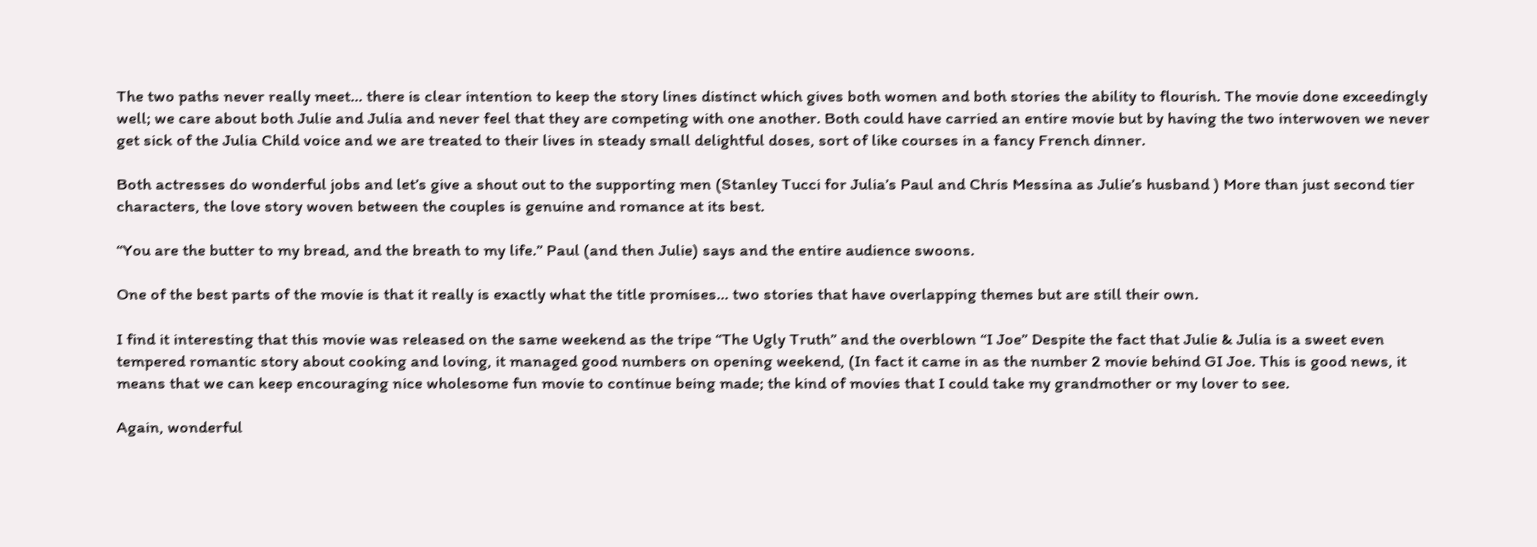The two paths never really meet… there is clear intention to keep the story lines distinct which gives both women and both stories the ability to flourish. The movie done exceedingly well; we care about both Julie and Julia and never feel that they are competing with one another. Both could have carried an entire movie but by having the two interwoven we never get sick of the Julia Child voice and we are treated to their lives in steady small delightful doses, sort of like courses in a fancy French dinner.

Both actresses do wonderful jobs and let’s give a shout out to the supporting men (Stanley Tucci for Julia’s Paul and Chris Messina as Julie’s husband ) More than just second tier characters, the love story woven between the couples is genuine and romance at its best.

“You are the butter to my bread, and the breath to my life.” Paul (and then Julie) says and the entire audience swoons.

One of the best parts of the movie is that it really is exactly what the title promises… two stories that have overlapping themes but are still their own.

I find it interesting that this movie was released on the same weekend as the tripe “The Ugly Truth” and the overblown “I Joe” Despite the fact that Julie & Julia is a sweet even tempered romantic story about cooking and loving, it managed good numbers on opening weekend, (In fact it came in as the number 2 movie behind GI Joe. This is good news, it means that we can keep encouraging nice wholesome fun movie to continue being made; the kind of movies that I could take my grandmother or my lover to see.

Again, wonderful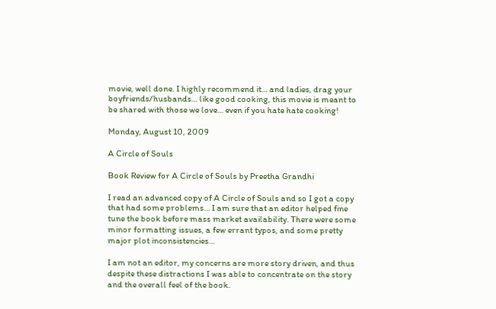movie, well done. I highly recommend it… and ladies, drag your boyfriends/husbands… like good cooking, this movie is meant to be shared with those we love... even if you hate hate cooking!

Monday, August 10, 2009

A Circle of Souls

Book Review for A Circle of Souls by Preetha Grandhi

I read an advanced copy of A Circle of Souls and so I got a copy that had some problems… I am sure that an editor helped fine tune the book before mass market availability. There were some minor formatting issues, a few errant typos, and some pretty major plot inconsistencies…

I am not an editor, my concerns are more story driven, and thus despite these distractions I was able to concentrate on the story and the overall feel of the book.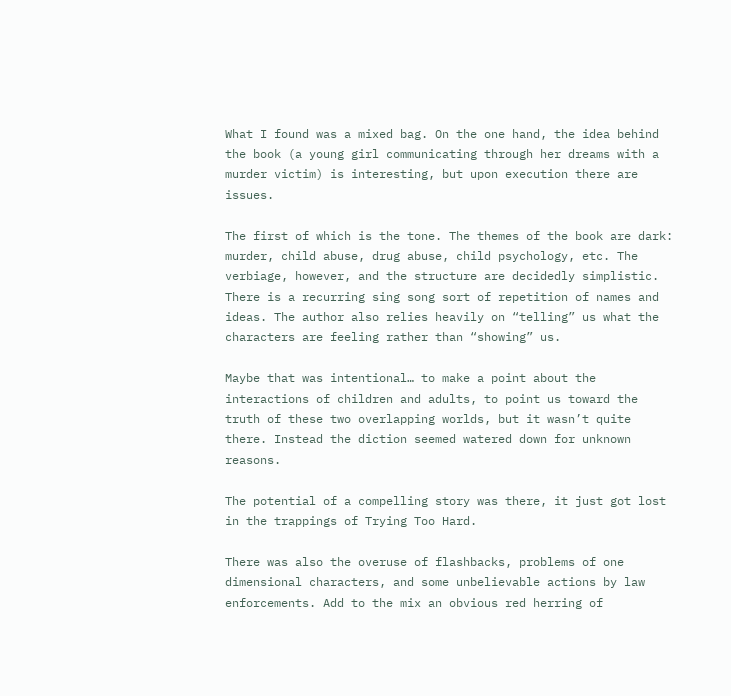What I found was a mixed bag. On the one hand, the idea behind the book (a young girl communicating through her dreams with a murder victim) is interesting, but upon execution there are issues.

The first of which is the tone. The themes of the book are dark: murder, child abuse, drug abuse, child psychology, etc. The verbiage, however, and the structure are decidedly simplistic. There is a recurring sing song sort of repetition of names and ideas. The author also relies heavily on “telling” us what the characters are feeling rather than “showing” us.

Maybe that was intentional… to make a point about the interactions of children and adults, to point us toward the truth of these two overlapping worlds, but it wasn’t quite there. Instead the diction seemed watered down for unknown reasons.

The potential of a compelling story was there, it just got lost in the trappings of Trying Too Hard.

There was also the overuse of flashbacks, problems of one dimensional characters, and some unbelievable actions by law enforcements. Add to the mix an obvious red herring of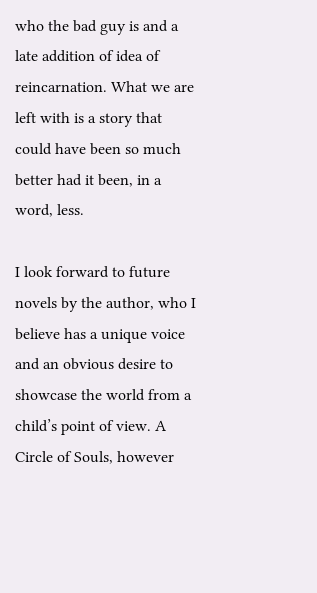who the bad guy is and a late addition of idea of reincarnation. What we are left with is a story that could have been so much better had it been, in a word, less.

I look forward to future novels by the author, who I believe has a unique voice and an obvious desire to showcase the world from a child’s point of view. A Circle of Souls, however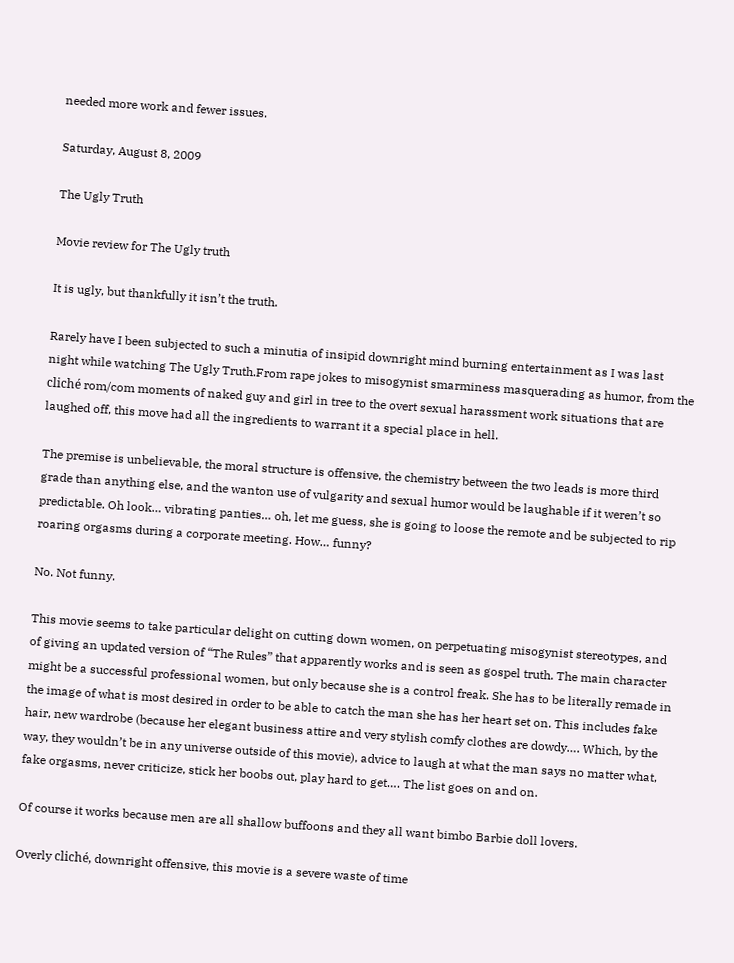needed more work and fewer issues.

Saturday, August 8, 2009

The Ugly Truth

Movie review for The Ugly truth

It is ugly, but thankfully it isn’t the truth.

Rarely have I been subjected to such a minutia of insipid downright mind burning entertainment as I was last night while watching The Ugly Truth.From rape jokes to misogynist smarminess masquerading as humor, from the cliché rom/com moments of naked guy and girl in tree to the overt sexual harassment work situations that are laughed off, this move had all the ingredients to warrant it a special place in hell.

The premise is unbelievable, the moral structure is offensive, the chemistry between the two leads is more third grade than anything else, and the wanton use of vulgarity and sexual humor would be laughable if it weren’t so predictable. Oh look… vibrating panties… oh, let me guess, she is going to loose the remote and be subjected to rip roaring orgasms during a corporate meeting. How… funny?

No. Not funny.

This movie seems to take particular delight on cutting down women, on perpetuating misogynist stereotypes, and of giving an updated version of “The Rules” that apparently works and is seen as gospel truth. The main character might be a successful professional women, but only because she is a control freak. She has to be literally remade in the image of what is most desired in order to be able to catch the man she has her heart set on. This includes fake hair, new wardrobe (because her elegant business attire and very stylish comfy clothes are dowdy…. Which, by the way, they wouldn’t be in any universe outside of this movie), advice to laugh at what the man says no matter what, fake orgasms, never criticize, stick her boobs out, play hard to get…. The list goes on and on.

Of course it works because men are all shallow buffoons and they all want bimbo Barbie doll lovers.

Overly cliché, downright offensive, this movie is a severe waste of time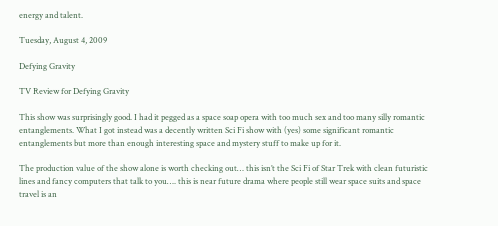energy and talent.

Tuesday, August 4, 2009

Defying Gravity

TV Review for Defying Gravity

This show was surprisingly good. I had it pegged as a space soap opera with too much sex and too many silly romantic entanglements. What I got instead was a decently written Sci Fi show with (yes) some significant romantic entanglements but more than enough interesting space and mystery stuff to make up for it.

The production value of the show alone is worth checking out… this isn’t the Sci Fi of Star Trek with clean futuristic lines and fancy computers that talk to you…. this is near future drama where people still wear space suits and space travel is an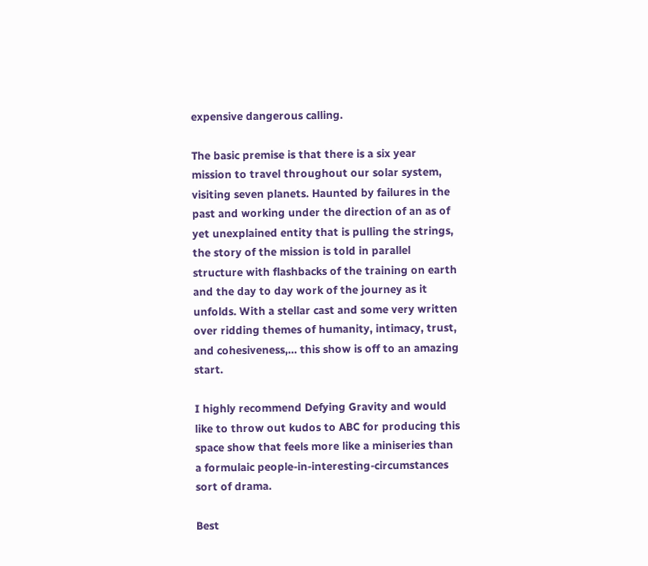expensive dangerous calling.

The basic premise is that there is a six year mission to travel throughout our solar system, visiting seven planets. Haunted by failures in the past and working under the direction of an as of yet unexplained entity that is pulling the strings, the story of the mission is told in parallel structure with flashbacks of the training on earth and the day to day work of the journey as it unfolds. With a stellar cast and some very written over ridding themes of humanity, intimacy, trust, and cohesiveness,… this show is off to an amazing start.

I highly recommend Defying Gravity and would like to throw out kudos to ABC for producing this space show that feels more like a miniseries than a formulaic people-in-interesting-circumstances sort of drama.

Best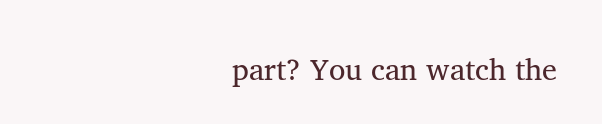part? You can watch the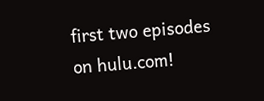first two episodes on hulu.com!